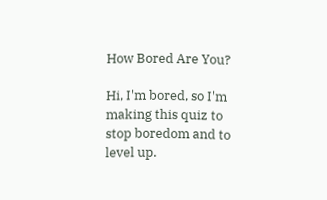How Bored Are You?

Hi, I'm bored, so I'm making this quiz to stop boredom and to level up.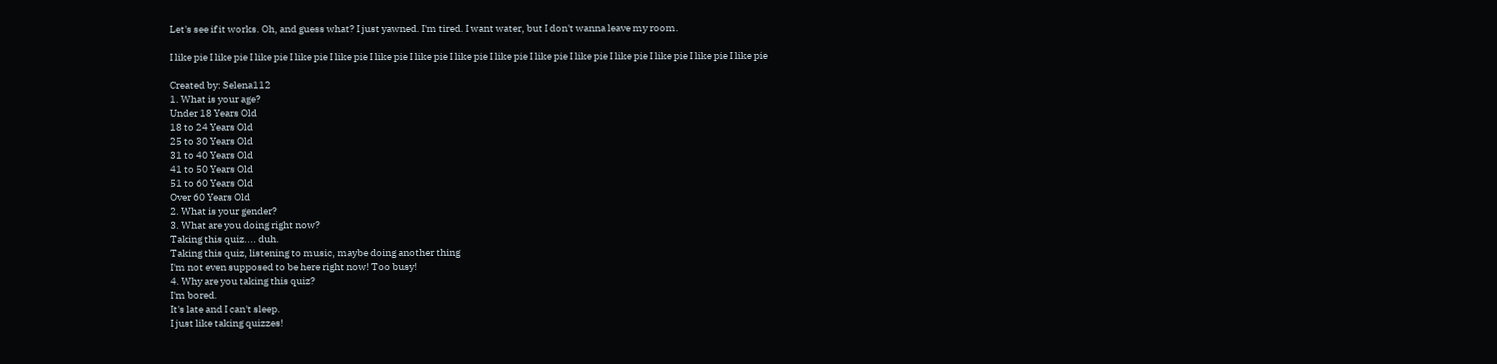Let's see if it works. Oh, and guess what? I just yawned. I'm tired. I want water, but I don't wanna leave my room.

I like pie I like pie I like pie I like pie I like pie I like pie I like pie I like pie I like pie I like pie I like pie I like pie I like pie I like pie I like pie

Created by: Selena112
1. What is your age?
Under 18 Years Old
18 to 24 Years Old
25 to 30 Years Old
31 to 40 Years Old
41 to 50 Years Old
51 to 60 Years Old
Over 60 Years Old
2. What is your gender?
3. What are you doing right now?
Taking this quiz.... duh.
Taking this quiz, listening to music, maybe doing another thing
I'm not even supposed to be here right now! Too busy!
4. Why are you taking this quiz?
I'm bored.
It's late and I can't sleep.
I just like taking quizzes!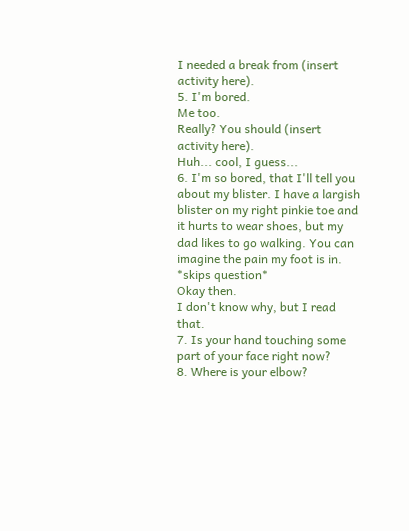I needed a break from (insert activity here).
5. I'm bored.
Me too.
Really? You should (insert activity here).
Huh... cool, I guess...
6. I'm so bored, that I'll tell you about my blister. I have a largish blister on my right pinkie toe and it hurts to wear shoes, but my dad likes to go walking. You can imagine the pain my foot is in.
*skips question*
Okay then.
I don't know why, but I read that.
7. Is your hand touching some part of your face right now?
8. Where is your elbow?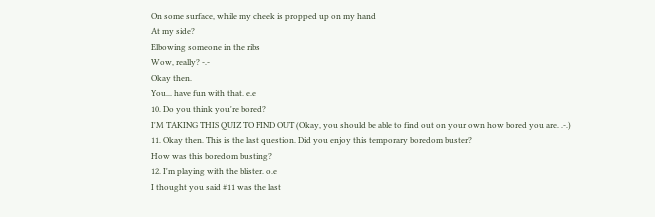On some surface, while my cheek is propped up on my hand
At my side?
Elbowing someone in the ribs
Wow, really? -.-
Okay then.
You... have fun with that. e.e
10. Do you think you're bored?
I'M TAKING THIS QUIZ TO FIND OUT (Okay, you should be able to find out on your own how bored you are. .-.)
11. Okay then. This is the last question. Did you enjoy this temporary boredom buster?
How was this boredom busting?
12. I'm playing with the blister. o.e
I thought you said #11 was the last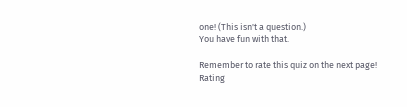one! (This isn't a question.)
You have fun with that.

Remember to rate this quiz on the next page!
Rating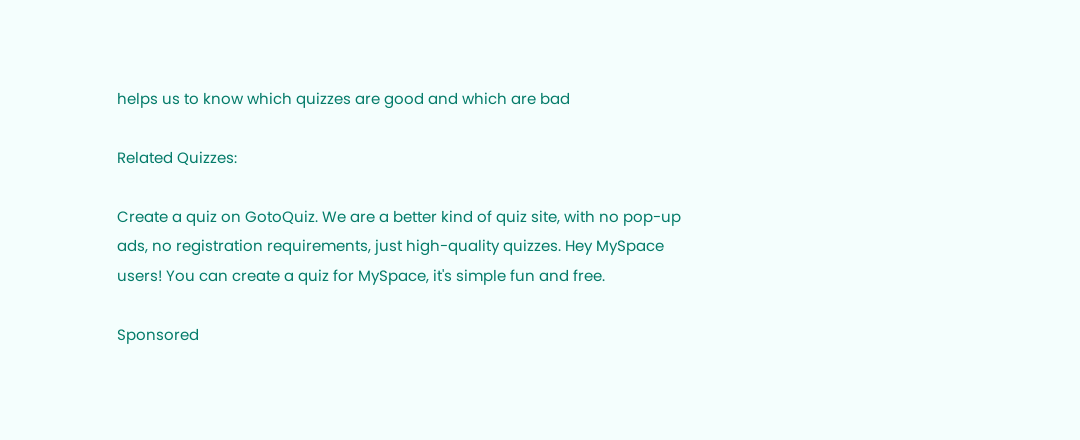helps us to know which quizzes are good and which are bad

Related Quizzes:

Create a quiz on GotoQuiz. We are a better kind of quiz site, with no pop-up ads, no registration requirements, just high-quality quizzes. Hey MySpace users! You can create a quiz for MySpace, it's simple fun and free.

Sponsored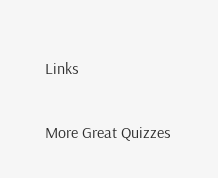Links

More Great Quizzes